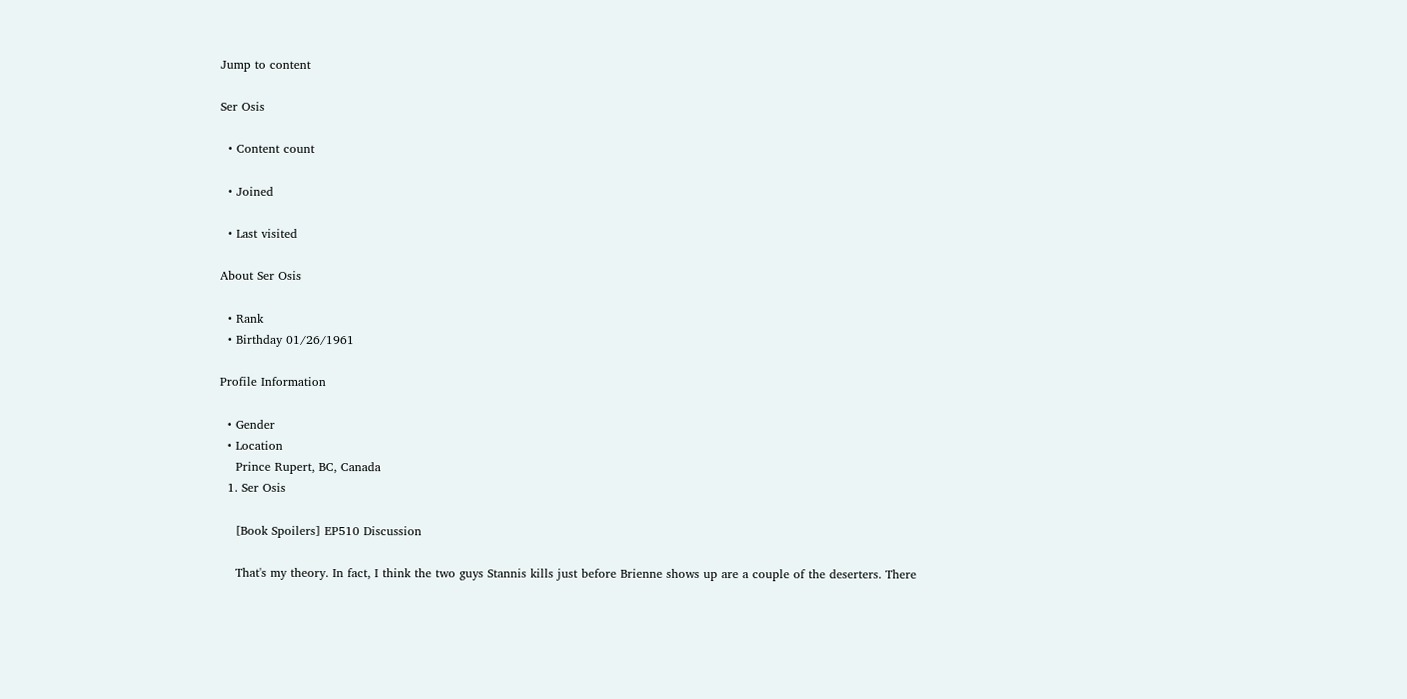Jump to content

Ser Osis

  • Content count

  • Joined

  • Last visited

About Ser Osis

  • Rank
  • Birthday 01/26/1961

Profile Information

  • Gender
  • Location
    Prince Rupert, BC, Canada
  1. Ser Osis

    [Book Spoilers] EP510 Discussion

    That's my theory. In fact, I think the two guys Stannis kills just before Brienne shows up are a couple of the deserters. There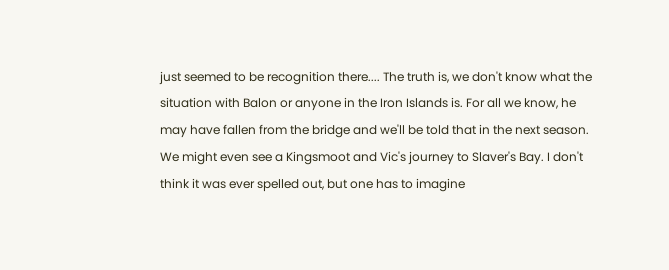just seemed to be recognition there.... The truth is, we don't know what the situation with Balon or anyone in the Iron Islands is. For all we know, he may have fallen from the bridge and we'll be told that in the next season. We might even see a Kingsmoot and Vic's journey to Slaver's Bay. I don't think it was ever spelled out, but one has to imagine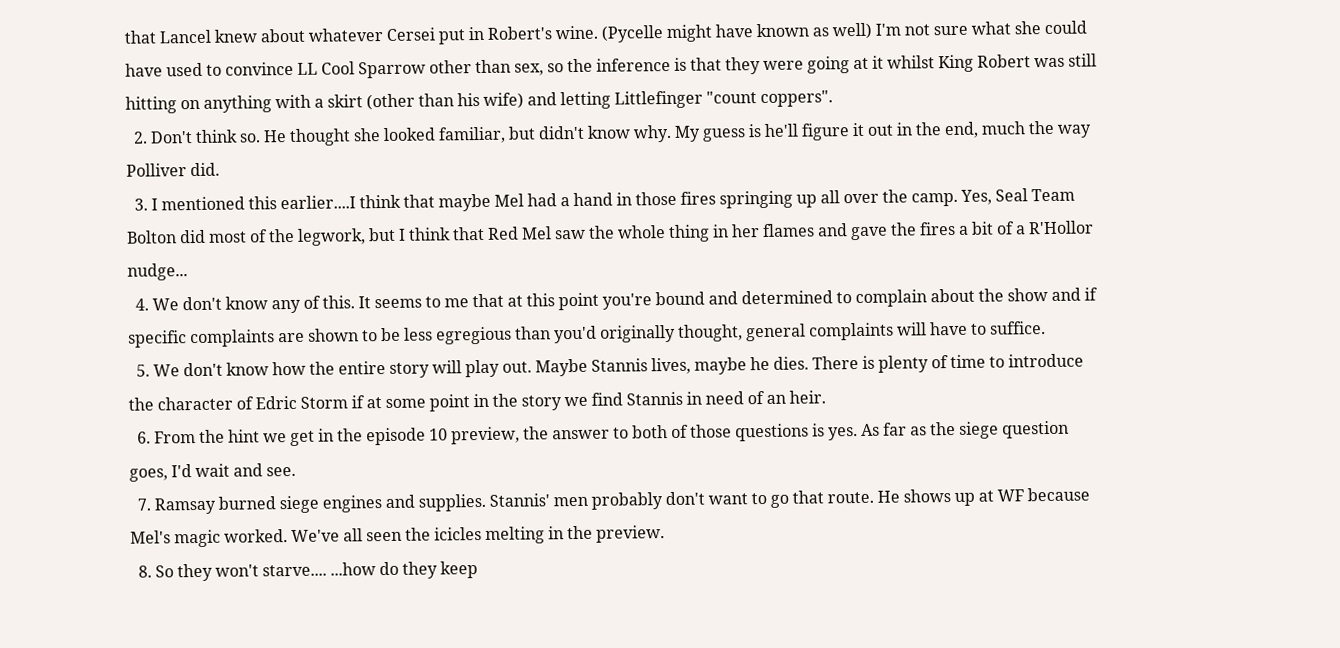that Lancel knew about whatever Cersei put in Robert's wine. (Pycelle might have known as well) I'm not sure what she could have used to convince LL Cool Sparrow other than sex, so the inference is that they were going at it whilst King Robert was still hitting on anything with a skirt (other than his wife) and letting Littlefinger "count coppers".
  2. Don't think so. He thought she looked familiar, but didn't know why. My guess is he'll figure it out in the end, much the way Polliver did.
  3. I mentioned this earlier....I think that maybe Mel had a hand in those fires springing up all over the camp. Yes, Seal Team Bolton did most of the legwork, but I think that Red Mel saw the whole thing in her flames and gave the fires a bit of a R'Hollor nudge...
  4. We don't know any of this. It seems to me that at this point you're bound and determined to complain about the show and if specific complaints are shown to be less egregious than you'd originally thought, general complaints will have to suffice.
  5. We don't know how the entire story will play out. Maybe Stannis lives, maybe he dies. There is plenty of time to introduce the character of Edric Storm if at some point in the story we find Stannis in need of an heir.
  6. From the hint we get in the episode 10 preview, the answer to both of those questions is yes. As far as the siege question goes, I'd wait and see.
  7. Ramsay burned siege engines and supplies. Stannis' men probably don't want to go that route. He shows up at WF because Mel's magic worked. We've all seen the icicles melting in the preview.
  8. So they won't starve.... ...how do they keep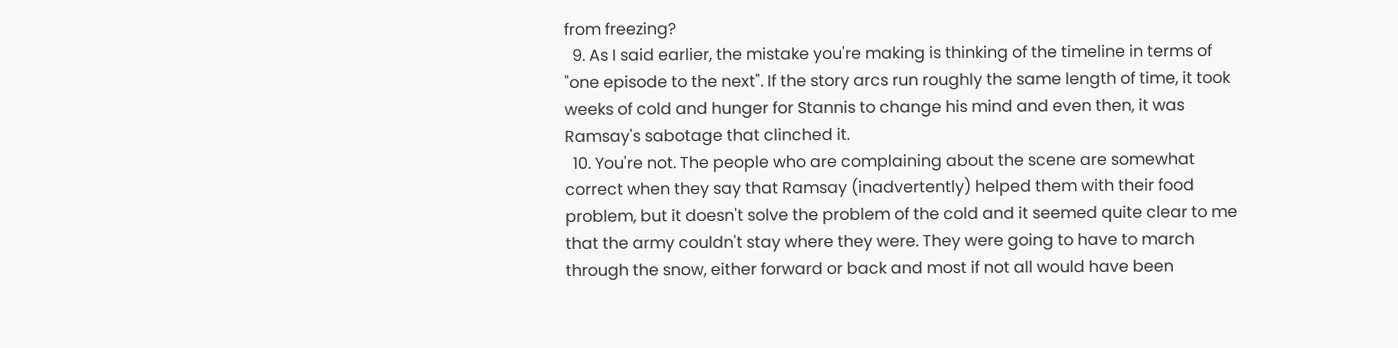from freezing?
  9. As I said earlier, the mistake you're making is thinking of the timeline in terms of "one episode to the next". If the story arcs run roughly the same length of time, it took weeks of cold and hunger for Stannis to change his mind and even then, it was Ramsay's sabotage that clinched it.
  10. You're not. The people who are complaining about the scene are somewhat correct when they say that Ramsay (inadvertently) helped them with their food problem, but it doesn't solve the problem of the cold and it seemed quite clear to me that the army couldn't stay where they were. They were going to have to march through the snow, either forward or back and most if not all would have been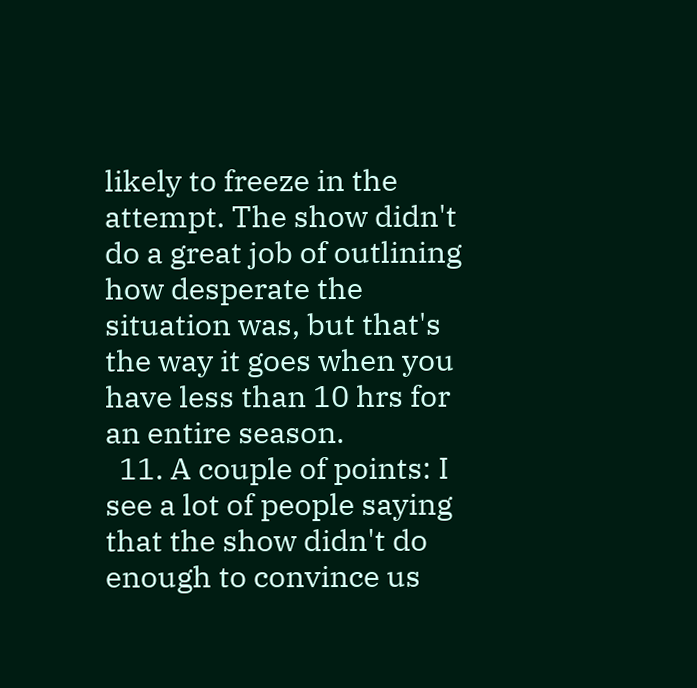likely to freeze in the attempt. The show didn't do a great job of outlining how desperate the situation was, but that's the way it goes when you have less than 10 hrs for an entire season.
  11. A couple of points: I see a lot of people saying that the show didn't do enough to convince us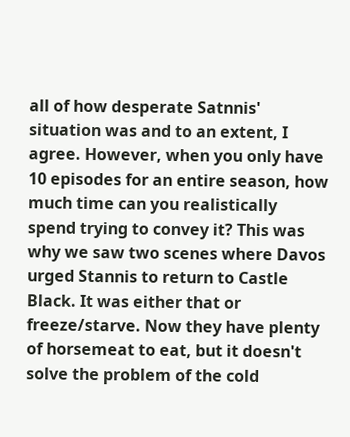all of how desperate Satnnis' situation was and to an extent, I agree. However, when you only have 10 episodes for an entire season, how much time can you realistically spend trying to convey it? This was why we saw two scenes where Davos urged Stannis to return to Castle Black. It was either that or freeze/starve. Now they have plenty of horsemeat to eat, but it doesn't solve the problem of the cold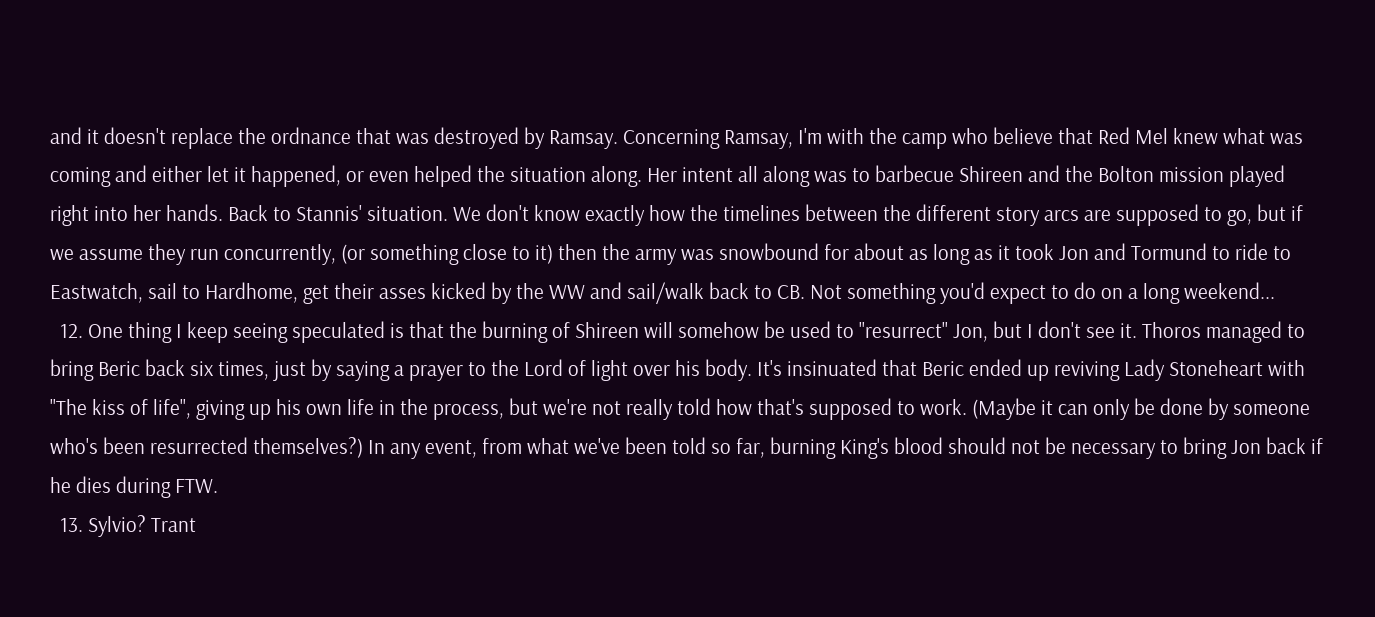and it doesn't replace the ordnance that was destroyed by Ramsay. Concerning Ramsay, I'm with the camp who believe that Red Mel knew what was coming and either let it happened, or even helped the situation along. Her intent all along was to barbecue Shireen and the Bolton mission played right into her hands. Back to Stannis' situation. We don't know exactly how the timelines between the different story arcs are supposed to go, but if we assume they run concurrently, (or something close to it) then the army was snowbound for about as long as it took Jon and Tormund to ride to Eastwatch, sail to Hardhome, get their asses kicked by the WW and sail/walk back to CB. Not something you'd expect to do on a long weekend...
  12. One thing I keep seeing speculated is that the burning of Shireen will somehow be used to "resurrect" Jon, but I don't see it. Thoros managed to bring Beric back six times, just by saying a prayer to the Lord of light over his body. It's insinuated that Beric ended up reviving Lady Stoneheart with "The kiss of life", giving up his own life in the process, but we're not really told how that's supposed to work. (Maybe it can only be done by someone who's been resurrected themselves?) In any event, from what we've been told so far, burning King's blood should not be necessary to bring Jon back if he dies during FTW.
  13. Sylvio? Trant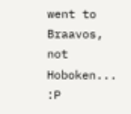went to Braavos, not Hoboken... :P